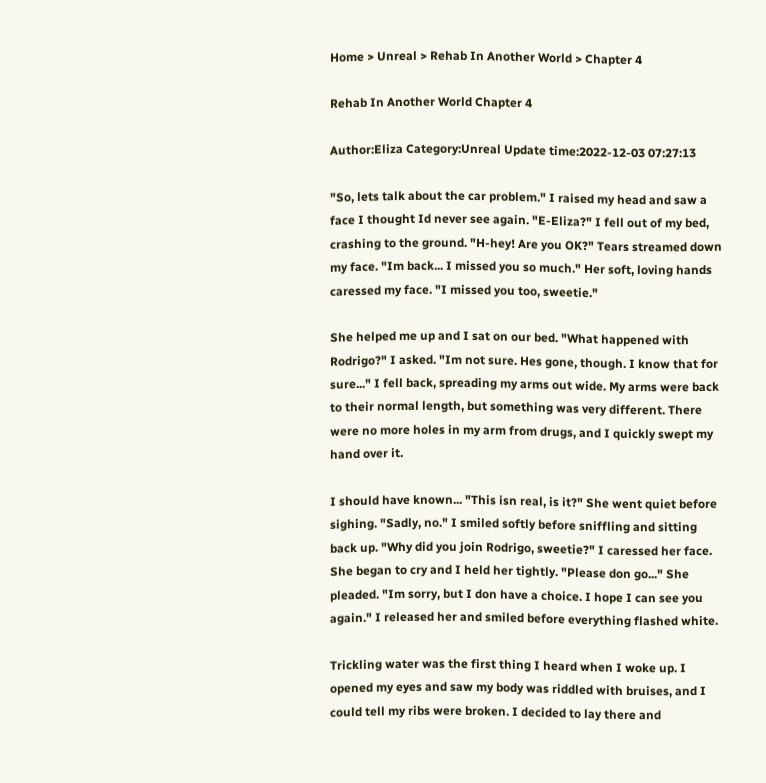Home > Unreal > Rehab In Another World > Chapter 4

Rehab In Another World Chapter 4

Author:Eliza Category:Unreal Update time:2022-12-03 07:27:13

"So, lets talk about the car problem." I raised my head and saw a face I thought Id never see again. "E-Eliza?" I fell out of my bed, crashing to the ground. "H-hey! Are you OK?" Tears streamed down my face. "Im back... I missed you so much." Her soft, loving hands caressed my face. "I missed you too, sweetie."

She helped me up and I sat on our bed. "What happened with Rodrigo?" I asked. "Im not sure. Hes gone, though. I know that for sure..." I fell back, spreading my arms out wide. My arms were back to their normal length, but something was very different. There were no more holes in my arm from drugs, and I quickly swept my hand over it.

I should have known... "This isn real, is it?" She went quiet before sighing. "Sadly, no." I smiled softly before sniffling and sitting back up. "Why did you join Rodrigo, sweetie?" I caressed her face. She began to cry and I held her tightly. "Please don go..." She pleaded. "Im sorry, but I don have a choice. I hope I can see you again." I released her and smiled before everything flashed white.

Trickling water was the first thing I heard when I woke up. I opened my eyes and saw my body was riddled with bruises, and I could tell my ribs were broken. I decided to lay there and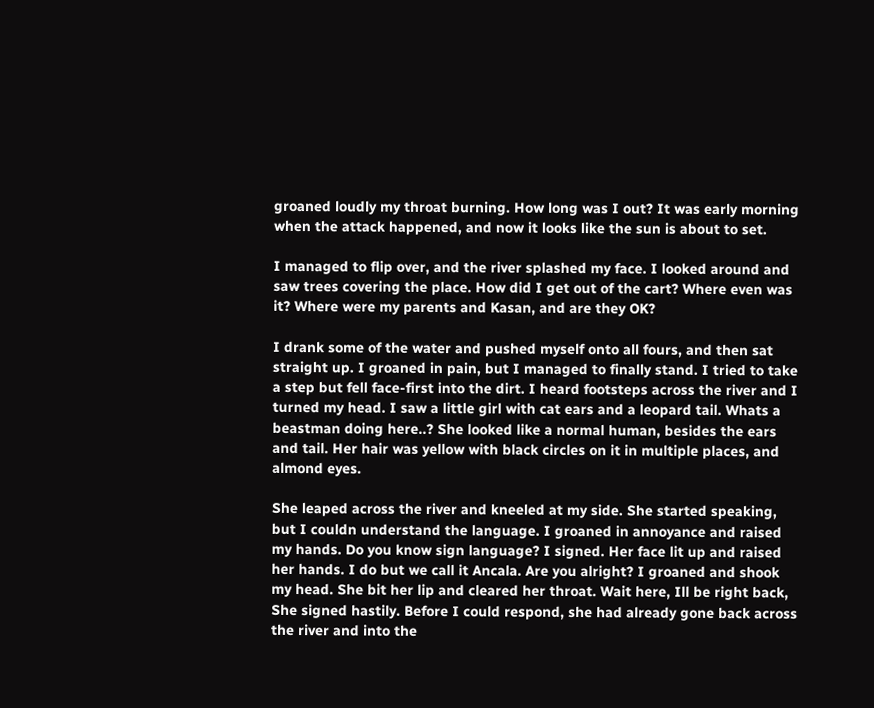groaned loudly my throat burning. How long was I out? It was early morning when the attack happened, and now it looks like the sun is about to set.

I managed to flip over, and the river splashed my face. I looked around and saw trees covering the place. How did I get out of the cart? Where even was it? Where were my parents and Kasan, and are they OK?

I drank some of the water and pushed myself onto all fours, and then sat straight up. I groaned in pain, but I managed to finally stand. I tried to take a step but fell face-first into the dirt. I heard footsteps across the river and I turned my head. I saw a little girl with cat ears and a leopard tail. Whats a beastman doing here..? She looked like a normal human, besides the ears and tail. Her hair was yellow with black circles on it in multiple places, and almond eyes.

She leaped across the river and kneeled at my side. She started speaking, but I couldn understand the language. I groaned in annoyance and raised my hands. Do you know sign language? I signed. Her face lit up and raised her hands. I do but we call it Ancala. Are you alright? I groaned and shook my head. She bit her lip and cleared her throat. Wait here, Ill be right back, She signed hastily. Before I could respond, she had already gone back across the river and into the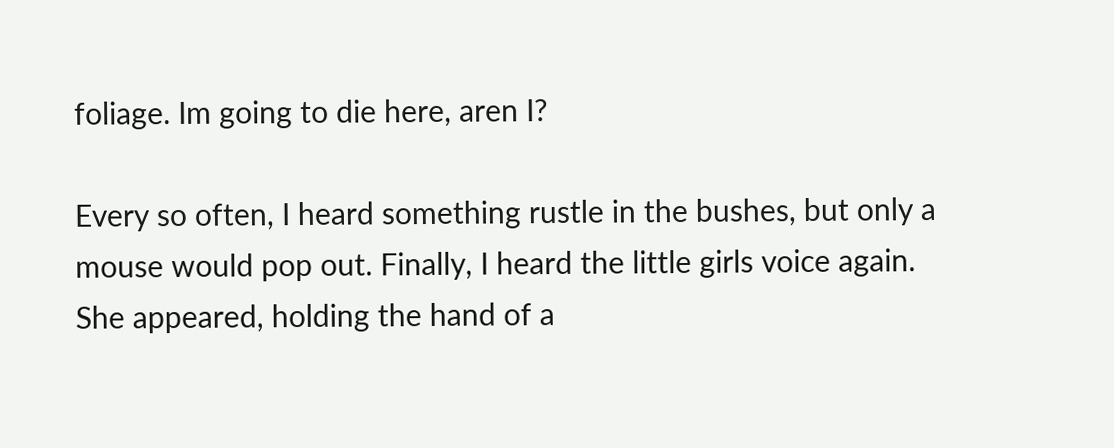foliage. Im going to die here, aren I?

Every so often, I heard something rustle in the bushes, but only a mouse would pop out. Finally, I heard the little girls voice again. She appeared, holding the hand of a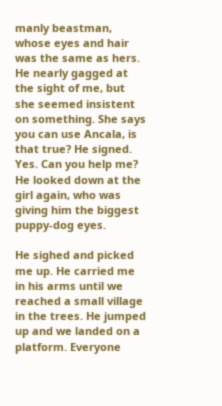manly beastman, whose eyes and hair was the same as hers. He nearly gagged at the sight of me, but she seemed insistent on something. She says you can use Ancala, is that true? He signed. Yes. Can you help me? He looked down at the girl again, who was giving him the biggest puppy-dog eyes.

He sighed and picked me up. He carried me in his arms until we reached a small village in the trees. He jumped up and we landed on a platform. Everyone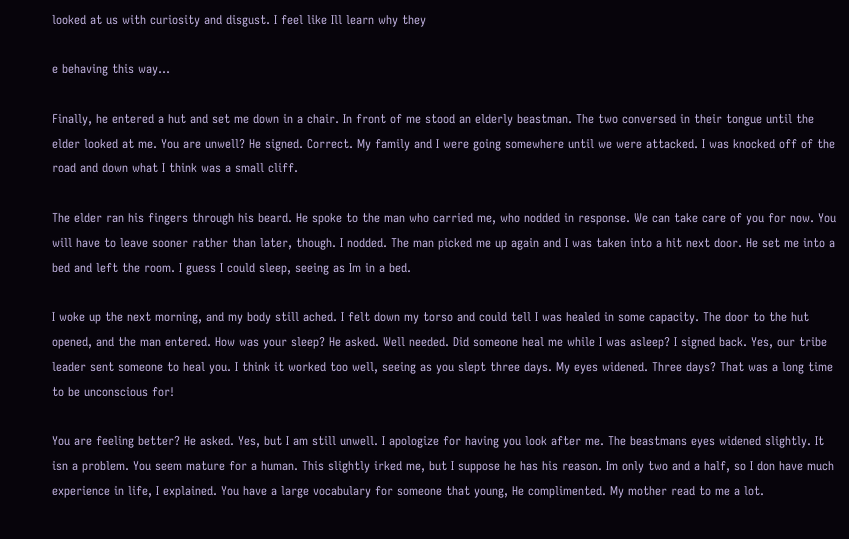looked at us with curiosity and disgust. I feel like Ill learn why they

e behaving this way...

Finally, he entered a hut and set me down in a chair. In front of me stood an elderly beastman. The two conversed in their tongue until the elder looked at me. You are unwell? He signed. Correct. My family and I were going somewhere until we were attacked. I was knocked off of the road and down what I think was a small cliff.

The elder ran his fingers through his beard. He spoke to the man who carried me, who nodded in response. We can take care of you for now. You will have to leave sooner rather than later, though. I nodded. The man picked me up again and I was taken into a hit next door. He set me into a bed and left the room. I guess I could sleep, seeing as Im in a bed.

I woke up the next morning, and my body still ached. I felt down my torso and could tell I was healed in some capacity. The door to the hut opened, and the man entered. How was your sleep? He asked. Well needed. Did someone heal me while I was asleep? I signed back. Yes, our tribe leader sent someone to heal you. I think it worked too well, seeing as you slept three days. My eyes widened. Three days? That was a long time to be unconscious for!

You are feeling better? He asked. Yes, but I am still unwell. I apologize for having you look after me. The beastmans eyes widened slightly. It isn a problem. You seem mature for a human. This slightly irked me, but I suppose he has his reason. Im only two and a half, so I don have much experience in life, I explained. You have a large vocabulary for someone that young, He complimented. My mother read to me a lot.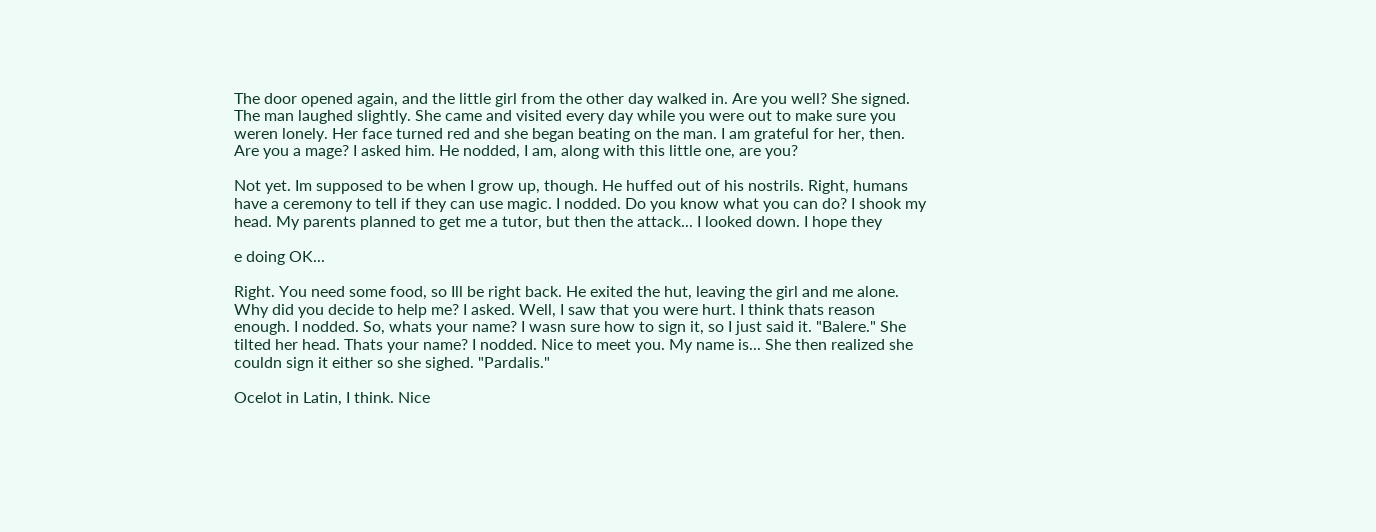The door opened again, and the little girl from the other day walked in. Are you well? She signed. The man laughed slightly. She came and visited every day while you were out to make sure you weren lonely. Her face turned red and she began beating on the man. I am grateful for her, then. Are you a mage? I asked him. He nodded, I am, along with this little one, are you?

Not yet. Im supposed to be when I grow up, though. He huffed out of his nostrils. Right, humans have a ceremony to tell if they can use magic. I nodded. Do you know what you can do? I shook my head. My parents planned to get me a tutor, but then the attack... I looked down. I hope they

e doing OK...

Right. You need some food, so Ill be right back. He exited the hut, leaving the girl and me alone. Why did you decide to help me? I asked. Well, I saw that you were hurt. I think thats reason enough. I nodded. So, whats your name? I wasn sure how to sign it, so I just said it. "Balere." She tilted her head. Thats your name? I nodded. Nice to meet you. My name is... She then realized she couldn sign it either so she sighed. "Pardalis."

Ocelot in Latin, I think. Nice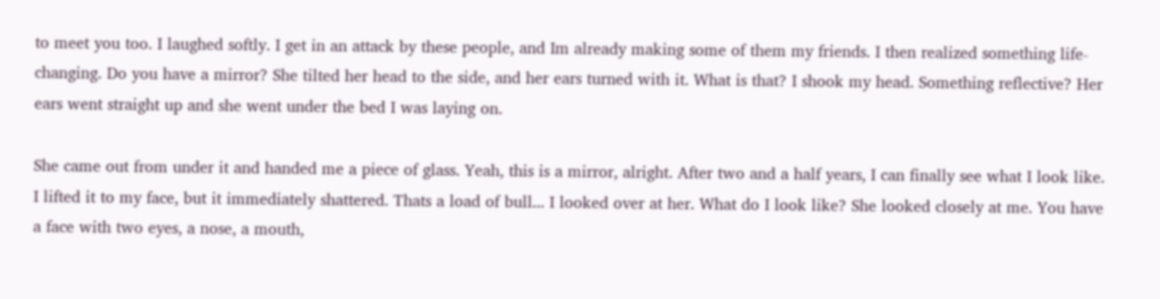to meet you too. I laughed softly. I get in an attack by these people, and Im already making some of them my friends. I then realized something life-changing. Do you have a mirror? She tilted her head to the side, and her ears turned with it. What is that? I shook my head. Something reflective? Her ears went straight up and she went under the bed I was laying on.

She came out from under it and handed me a piece of glass. Yeah, this is a mirror, alright. After two and a half years, I can finally see what I look like. I lifted it to my face, but it immediately shattered. Thats a load of bull... I looked over at her. What do I look like? She looked closely at me. You have a face with two eyes, a nose, a mouth,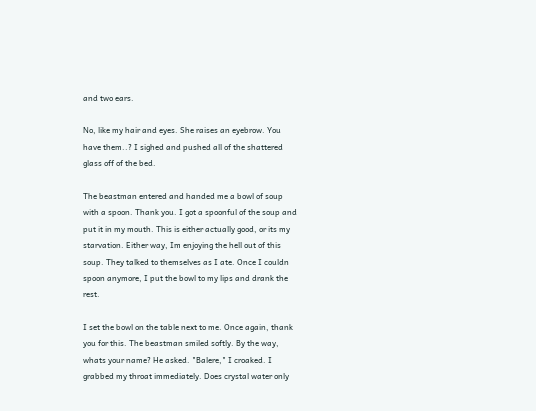and two ears.

No, like my hair and eyes. She raises an eyebrow. You have them..? I sighed and pushed all of the shattered glass off of the bed.

The beastman entered and handed me a bowl of soup with a spoon. Thank you. I got a spoonful of the soup and put it in my mouth. This is either actually good, or its my starvation. Either way, Im enjoying the hell out of this soup. They talked to themselves as I ate. Once I couldn spoon anymore, I put the bowl to my lips and drank the rest.

I set the bowl on the table next to me. Once again, thank you for this. The beastman smiled softly. By the way, whats your name? He asked. "Balere," I croaked. I grabbed my throat immediately. Does crystal water only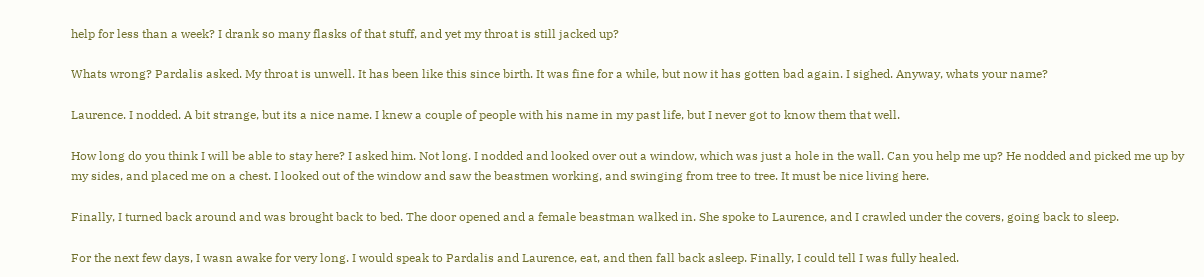help for less than a week? I drank so many flasks of that stuff, and yet my throat is still jacked up?

Whats wrong? Pardalis asked. My throat is unwell. It has been like this since birth. It was fine for a while, but now it has gotten bad again. I sighed. Anyway, whats your name?

Laurence. I nodded. A bit strange, but its a nice name. I knew a couple of people with his name in my past life, but I never got to know them that well.

How long do you think I will be able to stay here? I asked him. Not long. I nodded and looked over out a window, which was just a hole in the wall. Can you help me up? He nodded and picked me up by my sides, and placed me on a chest. I looked out of the window and saw the beastmen working, and swinging from tree to tree. It must be nice living here.

Finally, I turned back around and was brought back to bed. The door opened and a female beastman walked in. She spoke to Laurence, and I crawled under the covers, going back to sleep.

For the next few days, I wasn awake for very long. I would speak to Pardalis and Laurence, eat, and then fall back asleep. Finally, I could tell I was fully healed.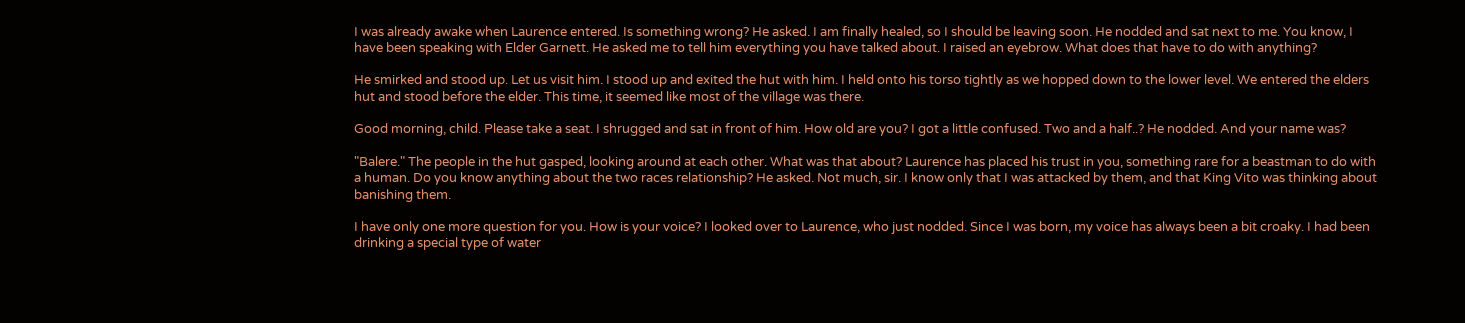I was already awake when Laurence entered. Is something wrong? He asked. I am finally healed, so I should be leaving soon. He nodded and sat next to me. You know, I have been speaking with Elder Garnett. He asked me to tell him everything you have talked about. I raised an eyebrow. What does that have to do with anything?

He smirked and stood up. Let us visit him. I stood up and exited the hut with him. I held onto his torso tightly as we hopped down to the lower level. We entered the elders hut and stood before the elder. This time, it seemed like most of the village was there.

Good morning, child. Please take a seat. I shrugged and sat in front of him. How old are you? I got a little confused. Two and a half..? He nodded. And your name was?

"Balere." The people in the hut gasped, looking around at each other. What was that about? Laurence has placed his trust in you, something rare for a beastman to do with a human. Do you know anything about the two races relationship? He asked. Not much, sir. I know only that I was attacked by them, and that King Vito was thinking about banishing them.

I have only one more question for you. How is your voice? I looked over to Laurence, who just nodded. Since I was born, my voice has always been a bit croaky. I had been drinking a special type of water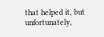that helped it, but unfortunately,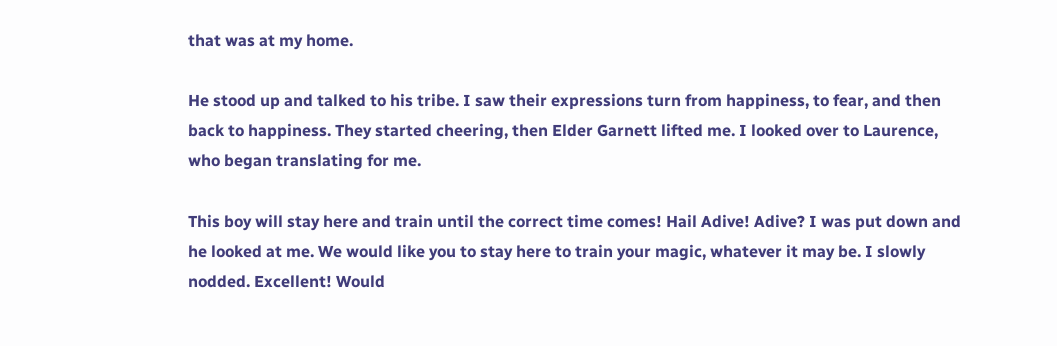that was at my home.

He stood up and talked to his tribe. I saw their expressions turn from happiness, to fear, and then back to happiness. They started cheering, then Elder Garnett lifted me. I looked over to Laurence, who began translating for me.

This boy will stay here and train until the correct time comes! Hail Adive! Adive? I was put down and he looked at me. We would like you to stay here to train your magic, whatever it may be. I slowly nodded. Excellent! Would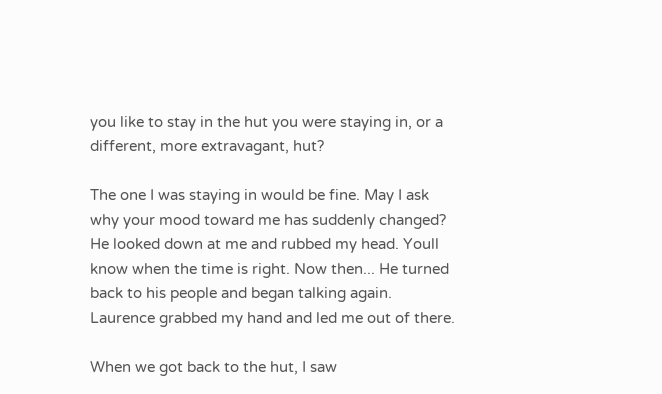you like to stay in the hut you were staying in, or a different, more extravagant, hut?

The one I was staying in would be fine. May I ask why your mood toward me has suddenly changed? He looked down at me and rubbed my head. Youll know when the time is right. Now then... He turned back to his people and began talking again. Laurence grabbed my hand and led me out of there.

When we got back to the hut, I saw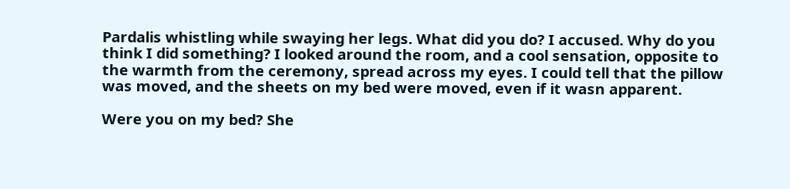Pardalis whistling while swaying her legs. What did you do? I accused. Why do you think I did something? I looked around the room, and a cool sensation, opposite to the warmth from the ceremony, spread across my eyes. I could tell that the pillow was moved, and the sheets on my bed were moved, even if it wasn apparent.

Were you on my bed? She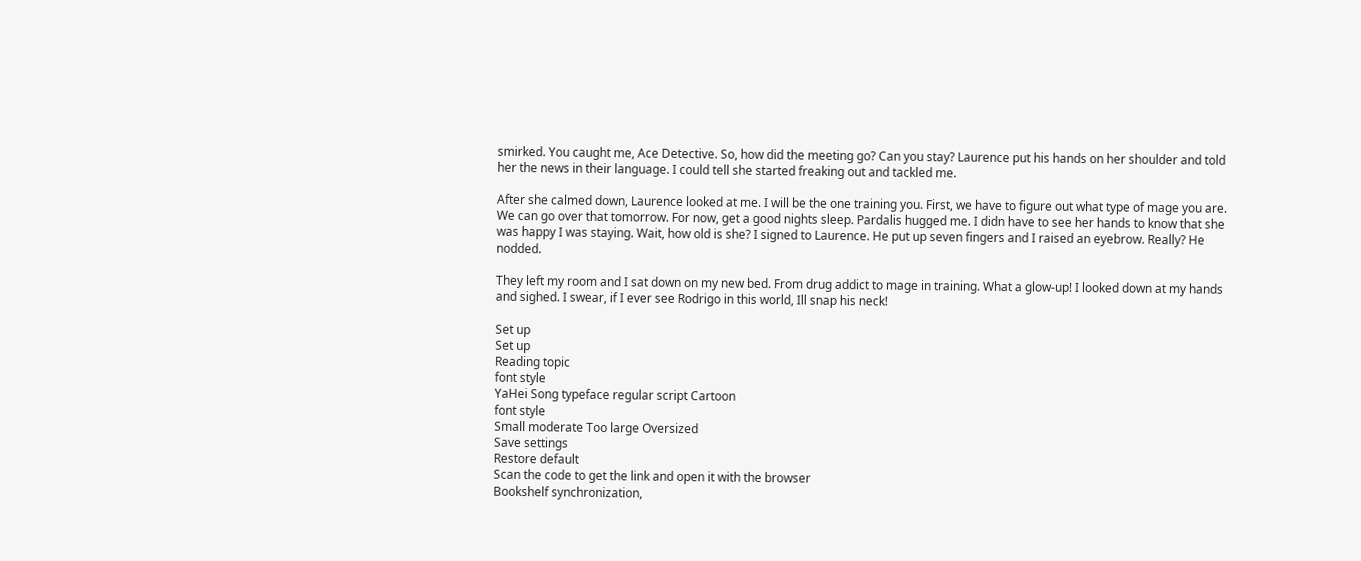smirked. You caught me, Ace Detective. So, how did the meeting go? Can you stay? Laurence put his hands on her shoulder and told her the news in their language. I could tell she started freaking out and tackled me.

After she calmed down, Laurence looked at me. I will be the one training you. First, we have to figure out what type of mage you are. We can go over that tomorrow. For now, get a good nights sleep. Pardalis hugged me. I didn have to see her hands to know that she was happy I was staying. Wait, how old is she? I signed to Laurence. He put up seven fingers and I raised an eyebrow. Really? He nodded.

They left my room and I sat down on my new bed. From drug addict to mage in training. What a glow-up! I looked down at my hands and sighed. I swear, if I ever see Rodrigo in this world, Ill snap his neck!

Set up
Set up
Reading topic
font style
YaHei Song typeface regular script Cartoon
font style
Small moderate Too large Oversized
Save settings
Restore default
Scan the code to get the link and open it with the browser
Bookshelf synchronization,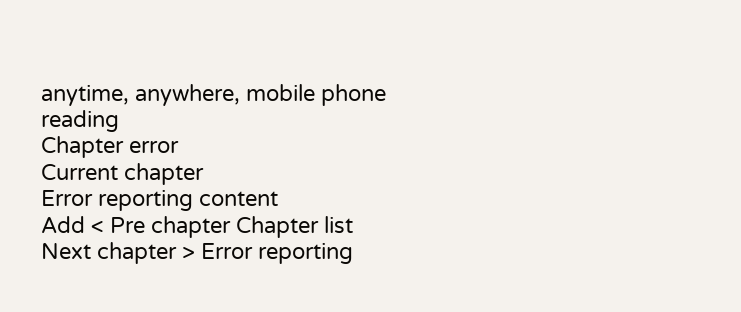anytime, anywhere, mobile phone reading
Chapter error
Current chapter
Error reporting content
Add < Pre chapter Chapter list Next chapter > Error reporting